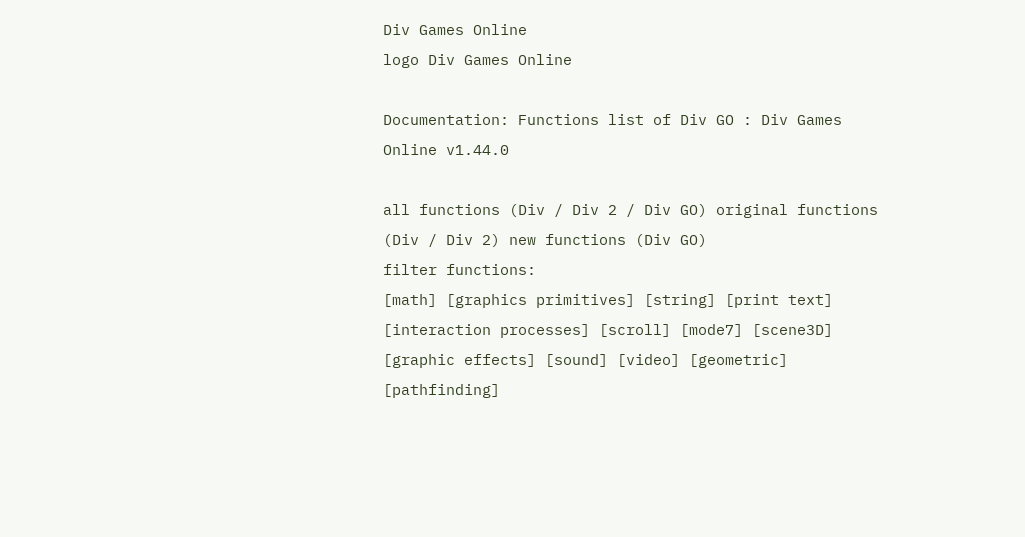Div Games Online
logo Div Games Online

Documentation: Functions list of Div GO : Div Games Online v1.44.0

all functions (Div / Div 2 / Div GO) original functions (Div / Div 2) new functions (Div GO)
filter functions:
[math] [graphics primitives] [string] [print text] [interaction processes] [scroll] [mode7] [scene3D] [graphic effects] [sound] [video] [geometric] [pathfinding]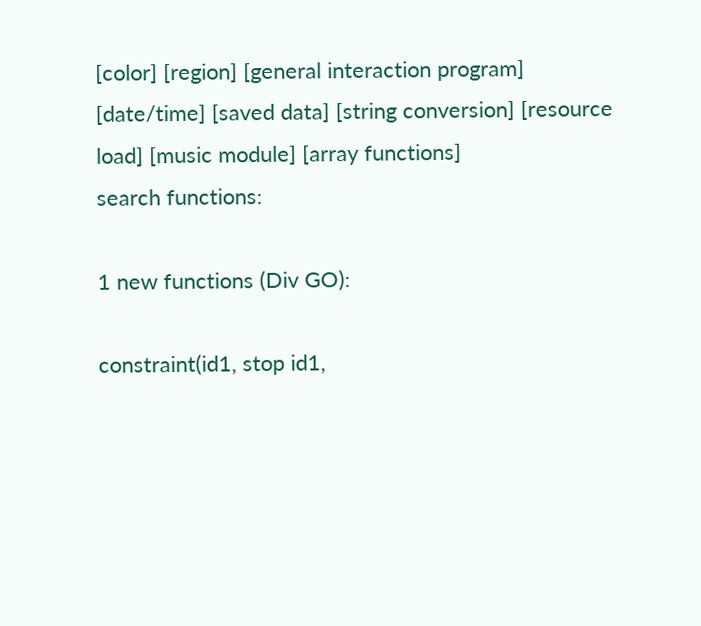[color] [region] [general interaction program] [date/time] [saved data] [string conversion] [resource load] [music module] [array functions]
search functions:

1 new functions (Div GO):

constraint(id1, stop id1,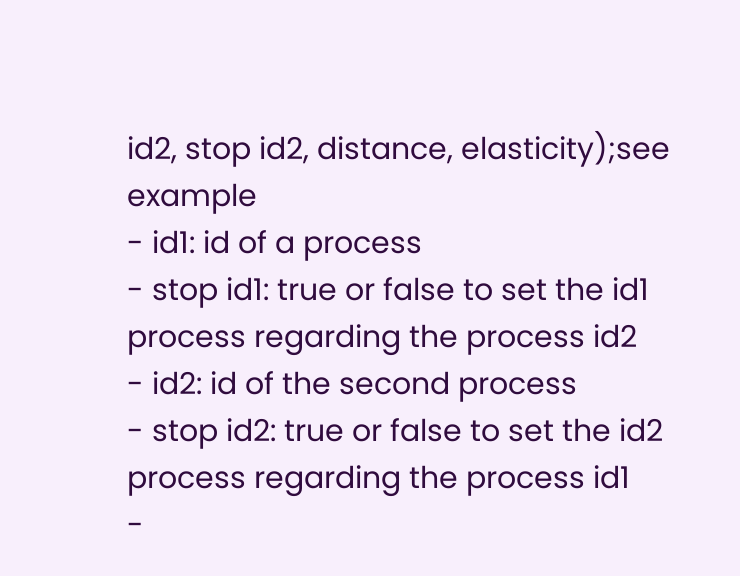id2, stop id2, distance, elasticity);see example
- id1: id of a process
- stop id1: true or false to set the id1 process regarding the process id2
- id2: id of the second process
- stop id2: true or false to set the id2 process regarding the process id1
-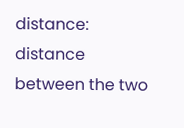distance: distance between the two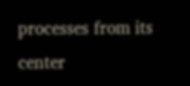processes from its center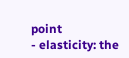point
- elasticity: the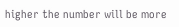higher the number will be more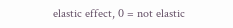elastic effect, 0 = not elastic